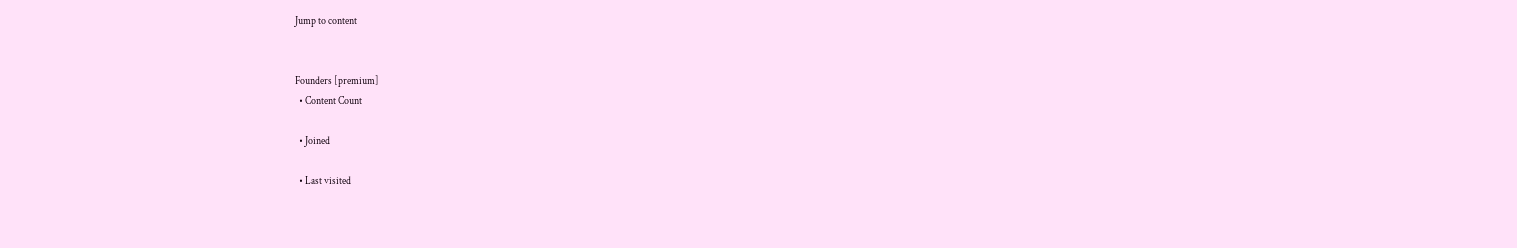Jump to content


Founders [premium]
  • Content Count

  • Joined

  • Last visited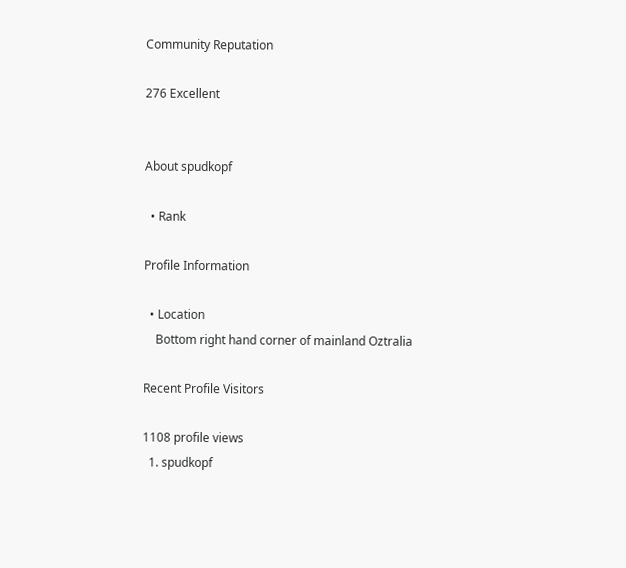Community Reputation

276 Excellent


About spudkopf

  • Rank

Profile Information

  • Location
    Bottom right hand corner of mainland Oztralia

Recent Profile Visitors

1108 profile views
  1. spudkopf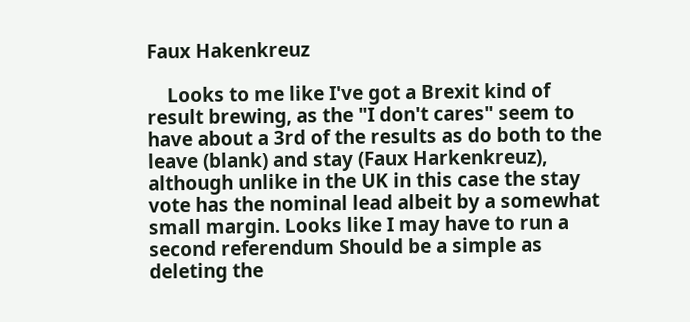Faux Hakenkreuz

    Looks to me like I've got a Brexit kind of result brewing, as the "I don't cares" seem to have about a 3rd of the results as do both to the leave (blank) and stay (Faux Harkenkreuz), although unlike in the UK in this case the stay vote has the nominal lead albeit by a somewhat small margin. Looks like I may have to run a second referendum Should be a simple as deleting the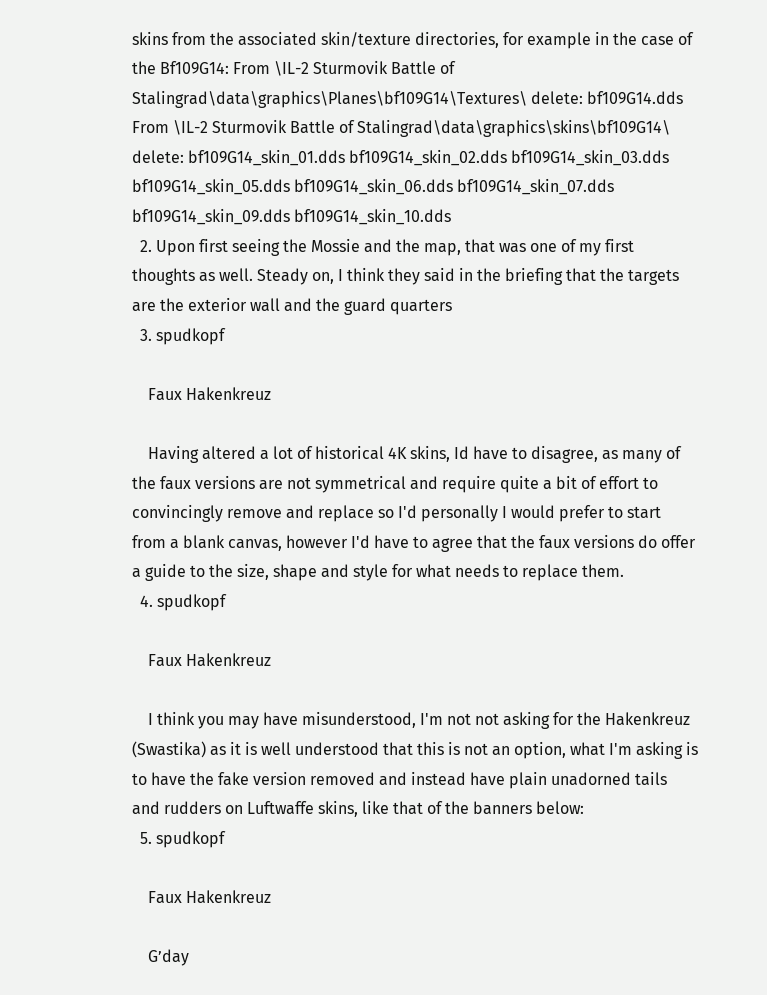skins from the associated skin/texture directories, for example in the case of the Bf109G14: From \IL-2 Sturmovik Battle of Stalingrad\data\graphics\Planes\bf109G14\Textures\ delete: bf109G14.dds From \IL-2 Sturmovik Battle of Stalingrad\data\graphics\skins\bf109G14\ delete: bf109G14_skin_01.dds bf109G14_skin_02.dds bf109G14_skin_03.dds bf109G14_skin_05.dds bf109G14_skin_06.dds bf109G14_skin_07.dds bf109G14_skin_09.dds bf109G14_skin_10.dds
  2. Upon first seeing the Mossie and the map, that was one of my first thoughts as well. Steady on, I think they said in the briefing that the targets are the exterior wall and the guard quarters
  3. spudkopf

    Faux Hakenkreuz

    Having altered a lot of historical 4K skins, Id have to disagree, as many of the faux versions are not symmetrical and require quite a bit of effort to convincingly remove and replace so I'd personally I would prefer to start from a blank canvas, however I'd have to agree that the faux versions do offer a guide to the size, shape and style for what needs to replace them.
  4. spudkopf

    Faux Hakenkreuz

    I think you may have misunderstood, I'm not not asking for the Hakenkreuz (Swastika) as it is well understood that this is not an option, what I'm asking is to have the fake version removed and instead have plain unadorned tails and rudders on Luftwaffe skins, like that of the banners below:
  5. spudkopf

    Faux Hakenkreuz

    G’day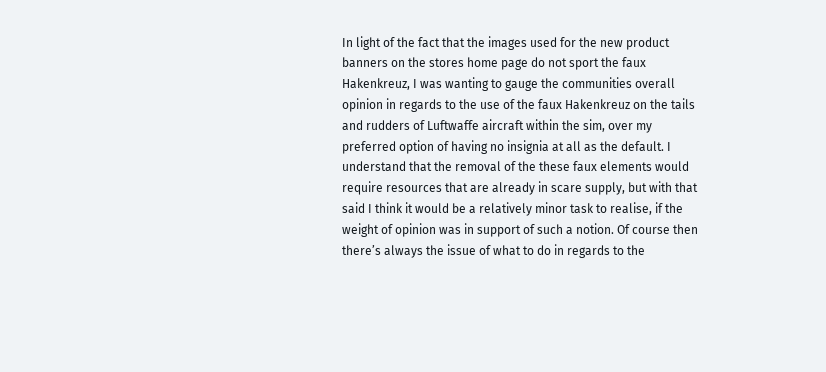In light of the fact that the images used for the new product banners on the stores home page do not sport the faux Hakenkreuz, I was wanting to gauge the communities overall opinion in regards to the use of the faux Hakenkreuz on the tails and rudders of Luftwaffe aircraft within the sim, over my preferred option of having no insignia at all as the default. I understand that the removal of the these faux elements would require resources that are already in scare supply, but with that said I think it would be a relatively minor task to realise, if the weight of opinion was in support of such a notion. Of course then there’s always the issue of what to do in regards to the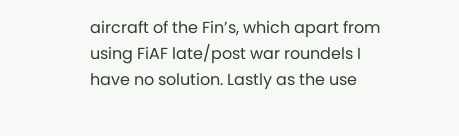aircraft of the Fin’s, which apart from using FiAF late/post war roundels I have no solution. Lastly as the use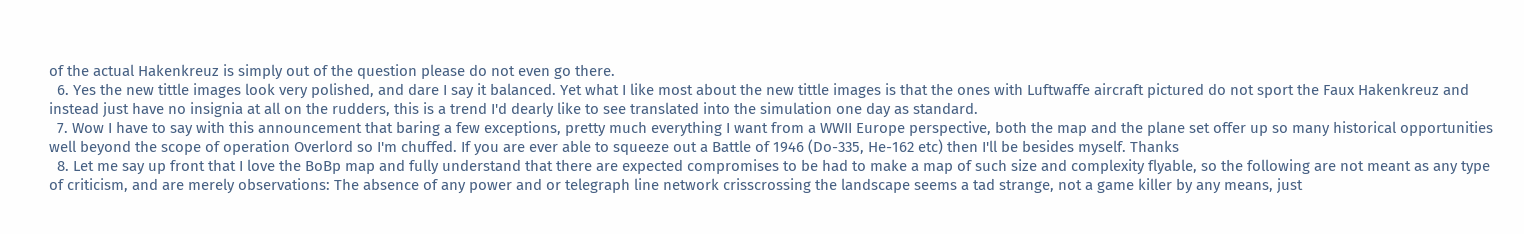of the actual Hakenkreuz is simply out of the question please do not even go there.
  6. Yes the new tittle images look very polished, and dare I say it balanced. Yet what I like most about the new tittle images is that the ones with Luftwaffe aircraft pictured do not sport the Faux Hakenkreuz and instead just have no insignia at all on the rudders, this is a trend I'd dearly like to see translated into the simulation one day as standard.
  7. Wow I have to say with this announcement that baring a few exceptions, pretty much everything I want from a WWII Europe perspective, both the map and the plane set offer up so many historical opportunities well beyond the scope of operation Overlord so I'm chuffed. If you are ever able to squeeze out a Battle of 1946 (Do-335, He-162 etc) then I'll be besides myself. Thanks
  8. Let me say up front that I love the BoBp map and fully understand that there are expected compromises to be had to make a map of such size and complexity flyable, so the following are not meant as any type of criticism, and are merely observations: The absence of any power and or telegraph line network crisscrossing the landscape seems a tad strange, not a game killer by any means, just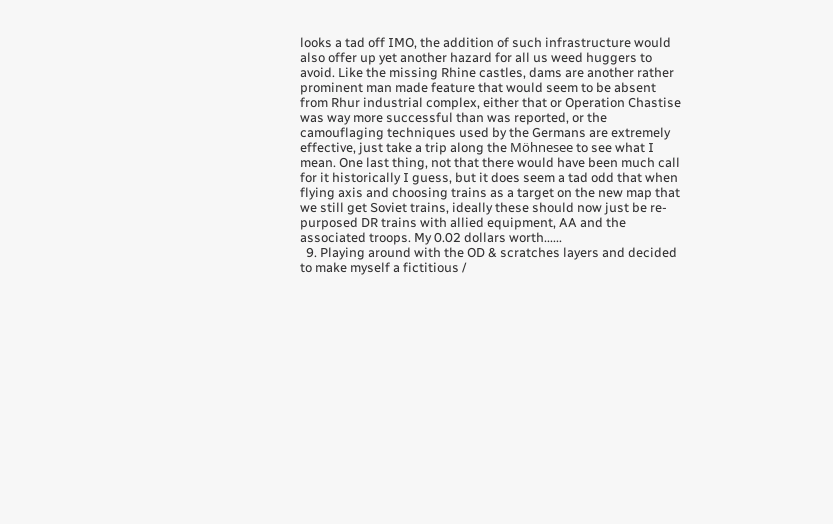looks a tad off IMO, the addition of such infrastructure would also offer up yet another hazard for all us weed huggers to avoid. Like the missing Rhine castles, dams are another rather prominent man made feature that would seem to be absent from Rhur industrial complex, either that or Operation Chastise was way more successful than was reported, or the camouflaging techniques used by the Germans are extremely effective, just take a trip along the Möhnesee to see what I mean. One last thing, not that there would have been much call for it historically I guess, but it does seem a tad odd that when flying axis and choosing trains as a target on the new map that we still get Soviet trains, ideally these should now just be re-purposed DR trains with allied equipment, AA and the associated troops. My 0.02 dollars worth......
  9. Playing around with the OD & scratches layers and decided to make myself a fictitious /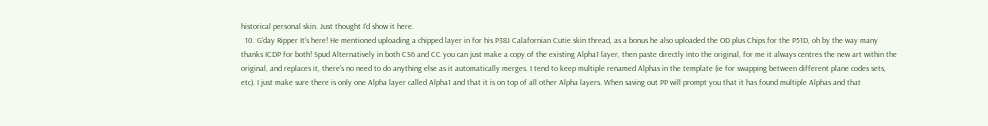historical personal skin. Just thought I'd show it here.
  10. G'day Ripper It's here! He mentioned uploading a chipped layer in for his P38J Calafornian Cutie skin thread, as a bonus he also uploaded the OD plus Chips for the P51D, oh by the way many thanks ICDP for both! Spud Alternatively in both CS6 and CC you can just make a copy of the existing Alpha1 layer, then paste directly into the original, for me it always centres the new art within the original, and replaces it, there's no need to do anything else as it automatically merges. I tend to keep multiple renamed Alphas in the template (ie for swapping between different plane codes sets, etc). I just make sure there is only one Alpha layer called Alpha1 and that it is on top of all other Alpha layers. When saving out PP will prompt you that it has found multiple Alphas and that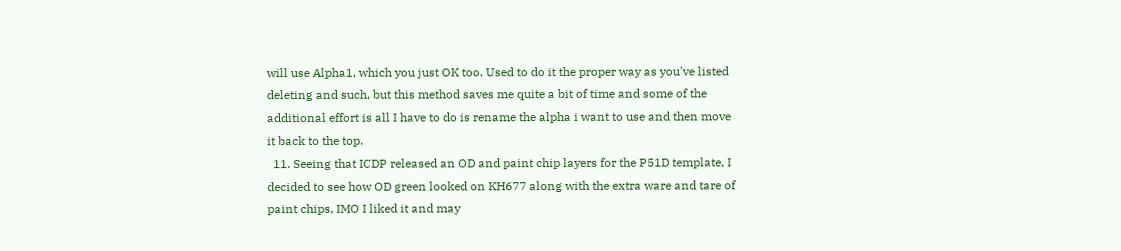will use Alpha1, which you just OK too. Used to do it the proper way as you've listed deleting and such, but this method saves me quite a bit of time and some of the additional effort is all I have to do is rename the alpha i want to use and then move it back to the top.
  11. Seeing that ICDP released an OD and paint chip layers for the P51D template, I decided to see how OD green looked on KH677 along with the extra ware and tare of paint chips, IMO I liked it and may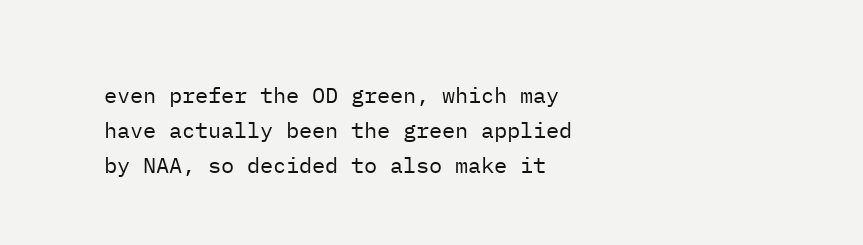even prefer the OD green, which may have actually been the green applied by NAA, so decided to also make it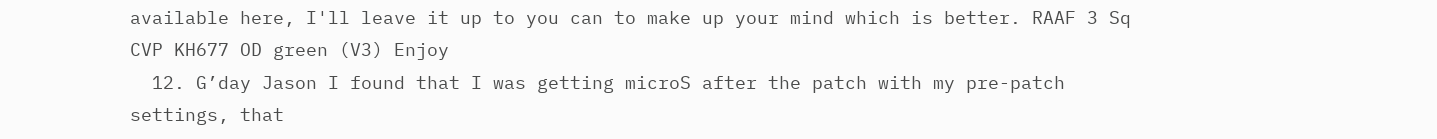available here, I'll leave it up to you can to make up your mind which is better. RAAF 3 Sq CVP KH677 OD green (V3) Enjoy
  12. G’day Jason I found that I was getting microS after the patch with my pre-patch settings, that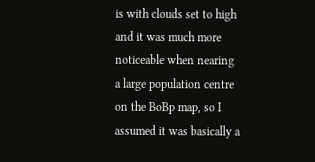is with clouds set to high and it was much more noticeable when nearing a large population centre on the BoBp map, so I assumed it was basically a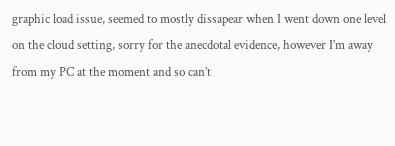graphic load issue, seemed to mostly dissapear when I went down one level on the cloud setting, sorry for the anecdotal evidence, however I’m away from my PC at the moment and so can’t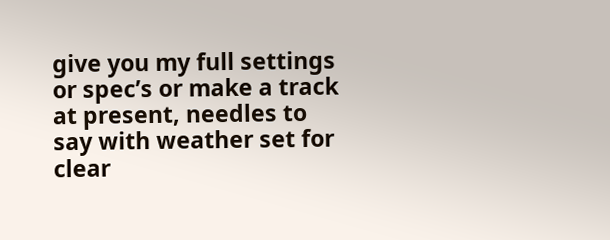give you my full settings or spec’s or make a track at present, needles to say with weather set for clear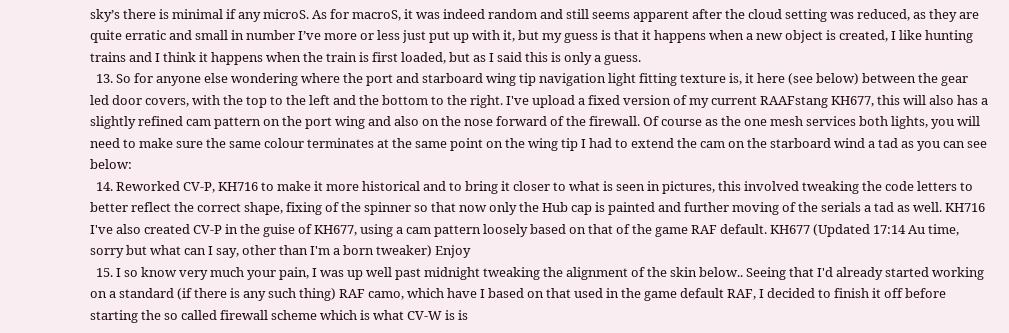sky’s there is minimal if any microS. As for macroS, it was indeed random and still seems apparent after the cloud setting was reduced, as they are quite erratic and small in number I’ve more or less just put up with it, but my guess is that it happens when a new object is created, I like hunting trains and I think it happens when the train is first loaded, but as I said this is only a guess.
  13. So for anyone else wondering where the port and starboard wing tip navigation light fitting texture is, it here (see below) between the gear led door covers, with the top to the left and the bottom to the right. I've upload a fixed version of my current RAAFstang KH677, this will also has a slightly refined cam pattern on the port wing and also on the nose forward of the firewall. Of course as the one mesh services both lights, you will need to make sure the same colour terminates at the same point on the wing tip I had to extend the cam on the starboard wind a tad as you can see below:
  14. Reworked CV-P, KH716 to make it more historical and to bring it closer to what is seen in pictures, this involved tweaking the code letters to better reflect the correct shape, fixing of the spinner so that now only the Hub cap is painted and further moving of the serials a tad as well. KH716 I've also created CV-P in the guise of KH677, using a cam pattern loosely based on that of the game RAF default. KH677 (Updated 17:14 Au time, sorry but what can I say, other than I'm a born tweaker) Enjoy
  15. I so know very much your pain, I was up well past midnight tweaking the alignment of the skin below.. Seeing that I'd already started working on a standard (if there is any such thing) RAF camo, which have I based on that used in the game default RAF, I decided to finish it off before starting the so called firewall scheme which is what CV-W is is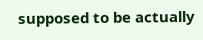supposed to be actually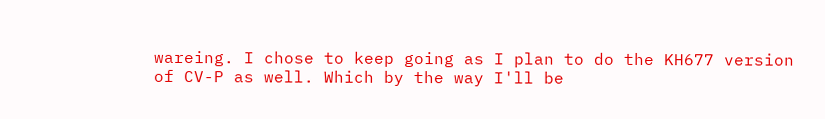wareing. I chose to keep going as I plan to do the KH677 version of CV-P as well. Which by the way I'll be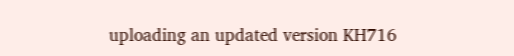uploading an updated version KH716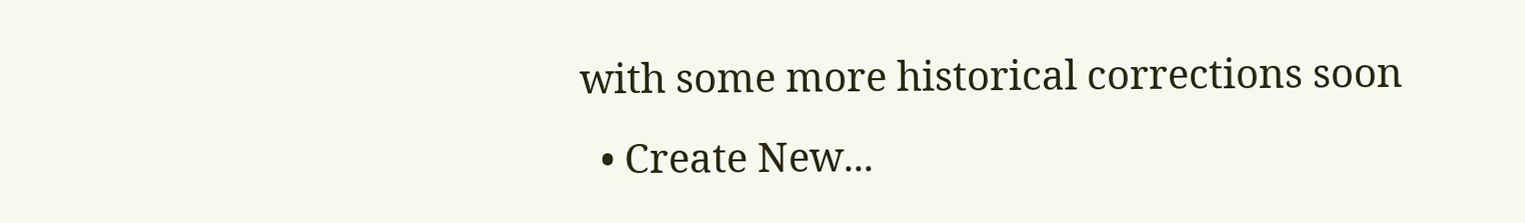with some more historical corrections soon
  • Create New...